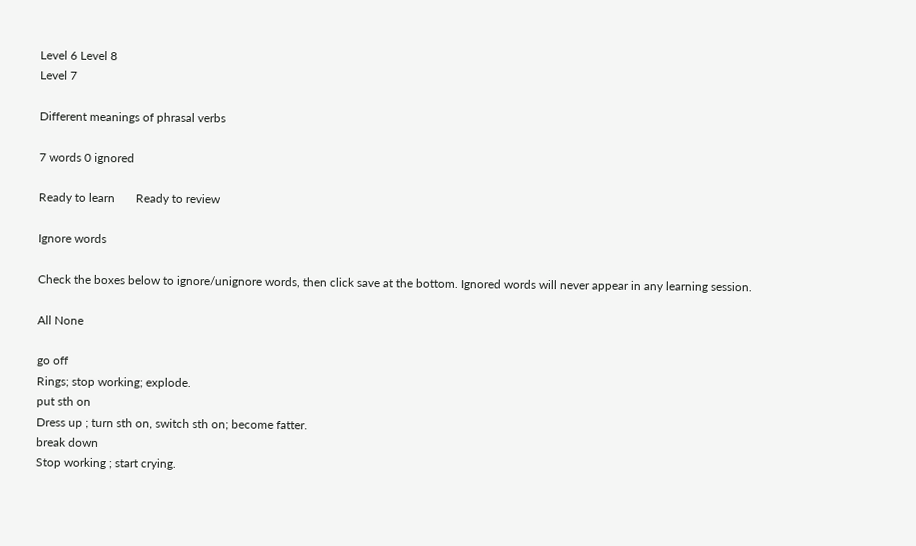Level 6 Level 8
Level 7

Different meanings of phrasal verbs

7 words 0 ignored

Ready to learn       Ready to review

Ignore words

Check the boxes below to ignore/unignore words, then click save at the bottom. Ignored words will never appear in any learning session.

All None

go off
Rings; stop working; explode.
put sth on
Dress up ; turn sth on, switch sth on; become fatter.
break down
Stop working ; start crying.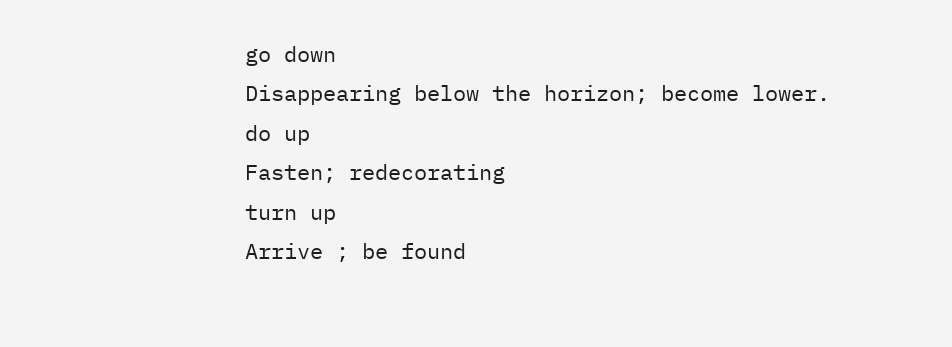go down
Disappearing below the horizon; become lower.
do up
Fasten; redecorating
turn up
Arrive ; be found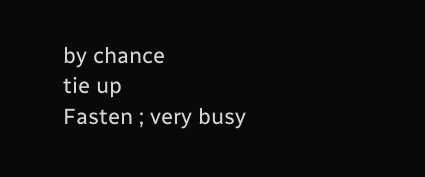by chance
tie up
Fasten ; very busy